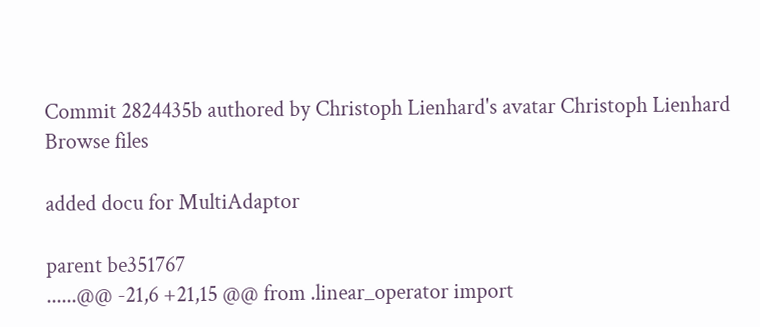Commit 2824435b authored by Christoph Lienhard's avatar Christoph Lienhard
Browse files

added docu for MultiAdaptor

parent be351767
......@@ -21,6 +21,15 @@ from .linear_operator import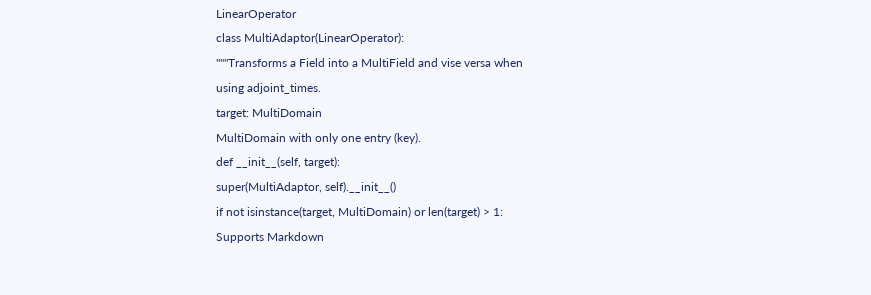LinearOperator
class MultiAdaptor(LinearOperator):
"""Transforms a Field into a MultiField and vise versa when
using adjoint_times.
target: MultiDomain
MultiDomain with only one entry (key).
def __init__(self, target):
super(MultiAdaptor, self).__init__()
if not isinstance(target, MultiDomain) or len(target) > 1:
Supports Markdown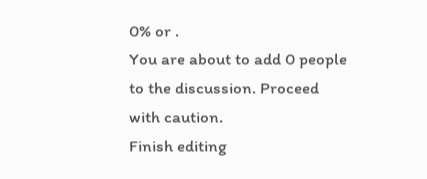0% or .
You are about to add 0 people to the discussion. Proceed with caution.
Finish editing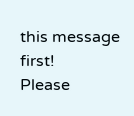this message first!
Please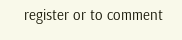register or to comment